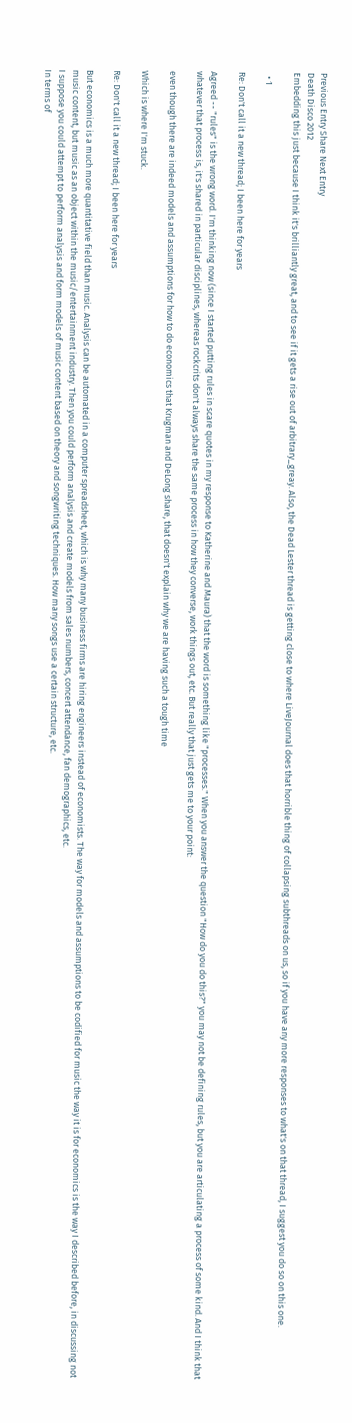Previous Entry Share Next Entry
Death Disco 2012
Embedding this just because I think it's brilliantly great, and to see if it gets a rise out of arbitrary_greay. Also, the Dead Lester thread is getting close to where LiveJournal does that horrible thing of collapsing subthreads on us, so if you have any more responses to what's on that thread, I suggest you do so on this one.

  • 1

Re: Don't call it a new thread; I been here for years

Agreed -- "rules" is the wrong word. I'm thinking now (since I started putting rules in scare quotes in my response to Katherine and Maura) that the word is something like "processes." When you answer the question "How do you do this?" you may not be defining rules, but you are articulating a process of some kind. And I think that whatever that process is, it's shared in particular disciplines, whereas rockcrits don't always share the same process in how they converse, work things out, etc. But really that just gets me to your point:

even though there are indeed models and assumptions for how to do economics that Krugman and DeLong share, that doesn't explain why we are having such a tough time

Which is where I'm stuck.

Re: Don't call it a new thread; I been here for years

But economics is a much more quantitative field than music. Analysis can be automated in a computer spreadsheet, which is why many business firms are hiring engineers instead of economists. The way for models and assumptions to be codified for music the way it is for economics is the way I described before, in discussing not music content, but music as an object within the music/entertainment industry. Then you could perform analysis and create models from sales numbers, concert attendance, fan demographics, etc.
I suppose you could attempt to perform analysis and form models of music content based on theory and songwriting techniques. How many songs use a certain structure, etc.
In terms of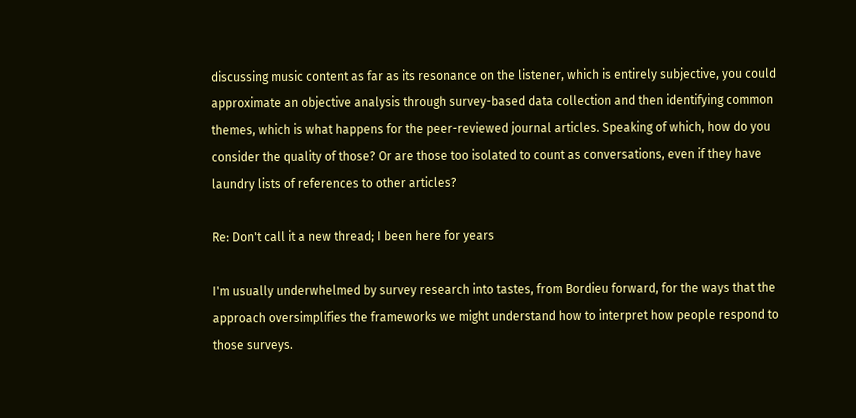discussing music content as far as its resonance on the listener, which is entirely subjective, you could approximate an objective analysis through survey-based data collection and then identifying common themes, which is what happens for the peer-reviewed journal articles. Speaking of which, how do you consider the quality of those? Or are those too isolated to count as conversations, even if they have laundry lists of references to other articles?

Re: Don't call it a new thread; I been here for years

I'm usually underwhelmed by survey research into tastes, from Bordieu forward, for the ways that the approach oversimplifies the frameworks we might understand how to interpret how people respond to those surveys.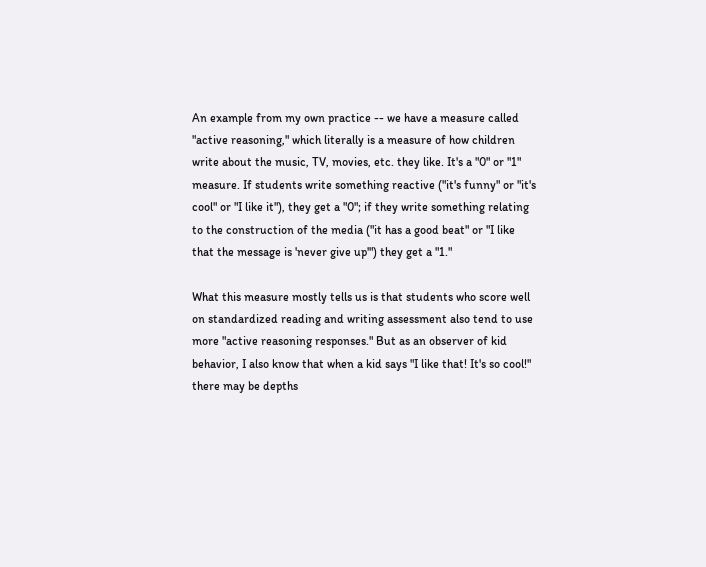An example from my own practice -- we have a measure called "active reasoning," which literally is a measure of how children write about the music, TV, movies, etc. they like. It's a "0" or "1" measure. If students write something reactive ("it's funny" or "it's cool" or "I like it"), they get a "0"; if they write something relating to the construction of the media ("it has a good beat" or "I like that the message is 'never give up'") they get a "1."

What this measure mostly tells us is that students who score well on standardized reading and writing assessment also tend to use more "active reasoning responses." But as an observer of kid behavior, I also know that when a kid says "I like that! It's so cool!" there may be depths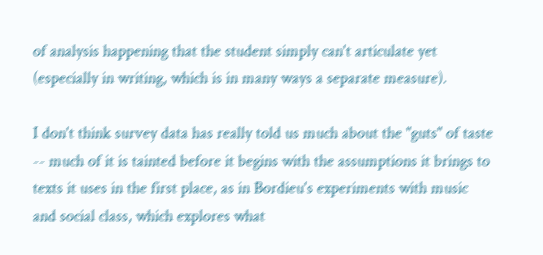of analysis happening that the student simply can't articulate yet (especially in writing, which is in many ways a separate measure).

I don't think survey data has really told us much about the "guts" of taste -- much of it is tainted before it begins with the assumptions it brings to texts it uses in the first place, as in Bordieu's experiments with music and social class, which explores what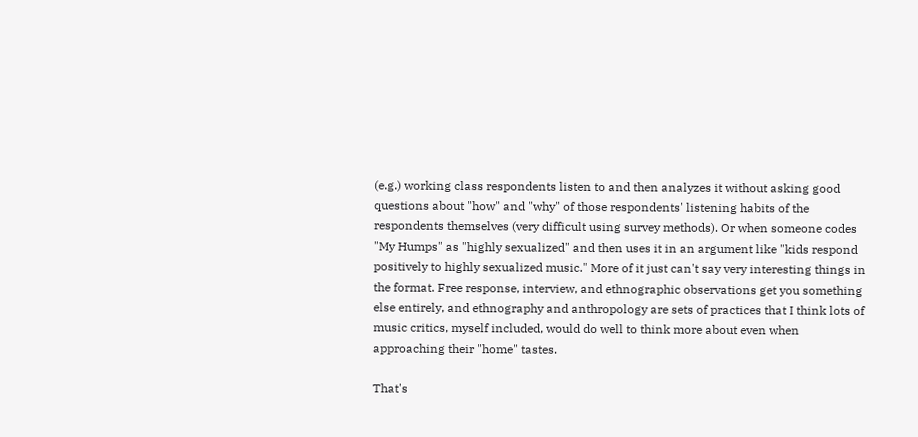(e.g.) working class respondents listen to and then analyzes it without asking good questions about "how" and "why" of those respondents' listening habits of the respondents themselves (very difficult using survey methods). Or when someone codes "My Humps" as "highly sexualized" and then uses it in an argument like "kids respond positively to highly sexualized music." More of it just can't say very interesting things in the format. Free response, interview, and ethnographic observations get you something else entirely, and ethnography and anthropology are sets of practices that I think lots of music critics, myself included, would do well to think more about even when approaching their "home" tastes.

That's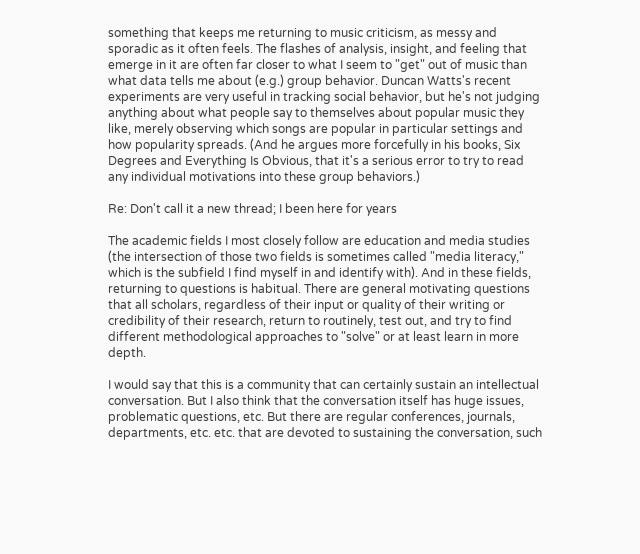something that keeps me returning to music criticism, as messy and sporadic as it often feels. The flashes of analysis, insight, and feeling that emerge in it are often far closer to what I seem to "get" out of music than what data tells me about (e.g.) group behavior. Duncan Watts's recent experiments are very useful in tracking social behavior, but he's not judging anything about what people say to themselves about popular music they like, merely observing which songs are popular in particular settings and how popularity spreads. (And he argues more forcefully in his books, Six Degrees and Everything Is Obvious, that it's a serious error to try to read any individual motivations into these group behaviors.)

Re: Don't call it a new thread; I been here for years

The academic fields I most closely follow are education and media studies (the intersection of those two fields is sometimes called "media literacy," which is the subfield I find myself in and identify with). And in these fields, returning to questions is habitual. There are general motivating questions that all scholars, regardless of their input or quality of their writing or credibility of their research, return to routinely, test out, and try to find different methodological approaches to "solve" or at least learn in more depth.

I would say that this is a community that can certainly sustain an intellectual conversation. But I also think that the conversation itself has huge issues, problematic questions, etc. But there are regular conferences, journals, departments, etc. etc. that are devoted to sustaining the conversation, such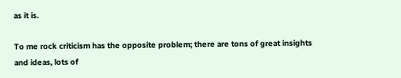as it is.

To me rock criticism has the opposite problem; there are tons of great insights and ideas, lots of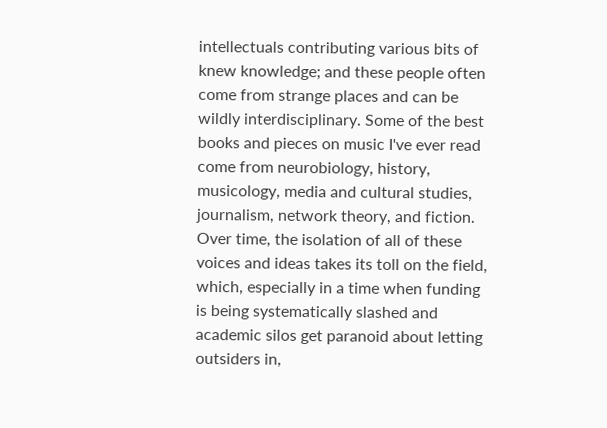intellectuals contributing various bits of knew knowledge; and these people often come from strange places and can be wildly interdisciplinary. Some of the best books and pieces on music I've ever read come from neurobiology, history, musicology, media and cultural studies, journalism, network theory, and fiction. Over time, the isolation of all of these voices and ideas takes its toll on the field, which, especially in a time when funding is being systematically slashed and academic silos get paranoid about letting outsiders in,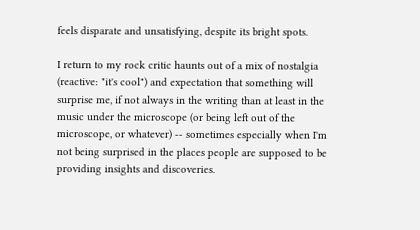feels disparate and unsatisfying, despite its bright spots.

I return to my rock critic haunts out of a mix of nostalgia (reactive: "it's cool") and expectation that something will surprise me, if not always in the writing than at least in the music under the microscope (or being left out of the microscope, or whatever) -- sometimes especially when I'm not being surprised in the places people are supposed to be providing insights and discoveries.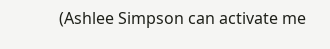(Ashlee Simpson can activate me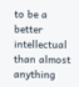to be a better intellectual than almost anything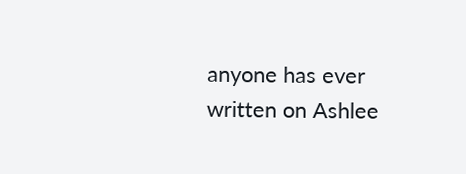anyone has ever written on Ashlee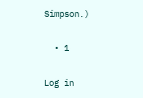Simpson.)

  • 1

Log in